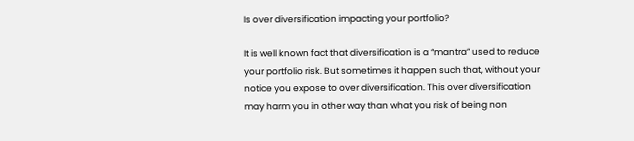Is over diversification impacting your portfolio?

It is well known fact that diversification is a “mantra” used to reduce your portfolio risk. But sometimes it happen such that, without your notice you expose to over diversification. This over diversification may harm you in other way than what you risk of being non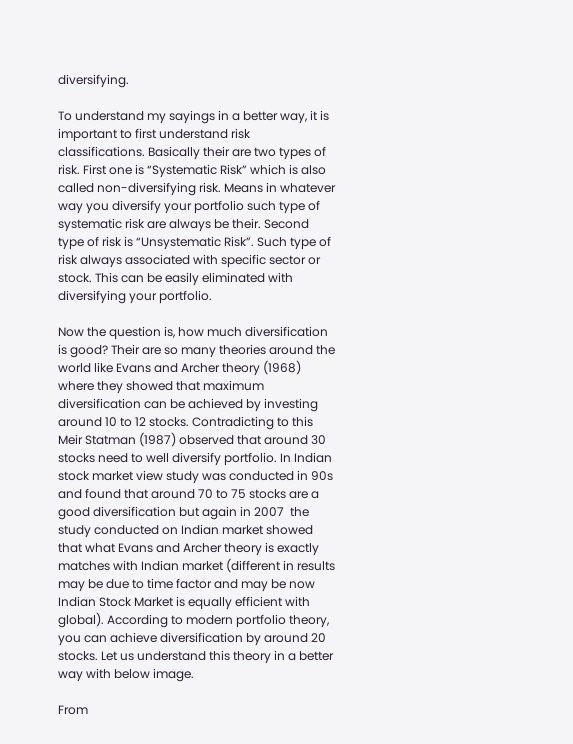diversifying.

To understand my sayings in a better way, it is important to first understand risk classifications. Basically their are two types of risk. First one is “Systematic Risk” which is also called non-diversifying risk. Means in whatever way you diversify your portfolio such type of systematic risk are always be their. Second type of risk is “Unsystematic Risk”. Such type of risk always associated with specific sector or stock. This can be easily eliminated with diversifying your portfolio.

Now the question is, how much diversification is good? Their are so many theories around the world like Evans and Archer theory (1968) where they showed that maximum diversification can be achieved by investing around 10 to 12 stocks. Contradicting to this Meir Statman (1987) observed that around 30 stocks need to well diversify portfolio. In Indian stock market view study was conducted in 90s and found that around 70 to 75 stocks are a good diversification but again in 2007  the study conducted on Indian market showed that what Evans and Archer theory is exactly matches with Indian market (different in results may be due to time factor and may be now Indian Stock Market is equally efficient with  global). According to modern portfolio theory, you can achieve diversification by around 20 stocks. Let us understand this theory in a better way with below image.

From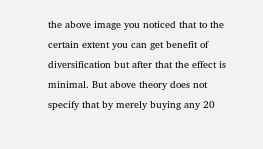the above image you noticed that to the certain extent you can get benefit of diversification but after that the effect is minimal. But above theory does not specify that by merely buying any 20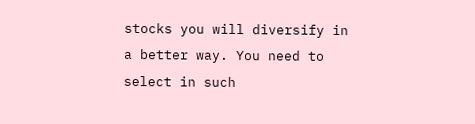stocks you will diversify in a better way. You need to select in such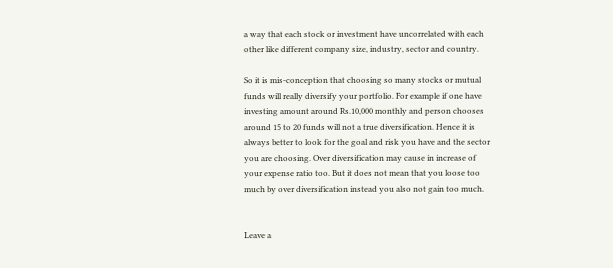a way that each stock or investment have uncorrelated with each other like different company size, industry, sector and country.

So it is mis-conception that choosing so many stocks or mutual funds will really diversify your portfolio. For example if one have investing amount around Rs.10,000 monthly and person chooses around 15 to 20 funds will not a true diversification. Hence it is always better to look for the goal and risk you have and the sector you are choosing. Over diversification may cause in increase of your expense ratio too. But it does not mean that you loose too much by over diversification instead you also not gain too much.


Leave a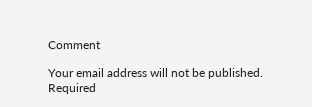Comment

Your email address will not be published. Required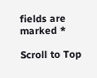fields are marked *

Scroll to Top